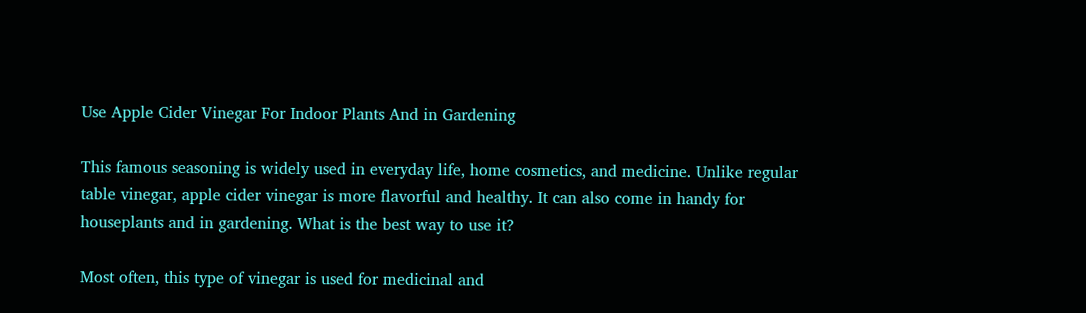Use Apple Cider Vinegar For Indoor Plants And in Gardening

This famous seasoning is widely used in everyday life, home cosmetics, and medicine. Unlike regular table vinegar, apple cider vinegar is more flavorful and healthy. It can also come in handy for houseplants and in gardening. What is the best way to use it?

Most often, this type of vinegar is used for medicinal and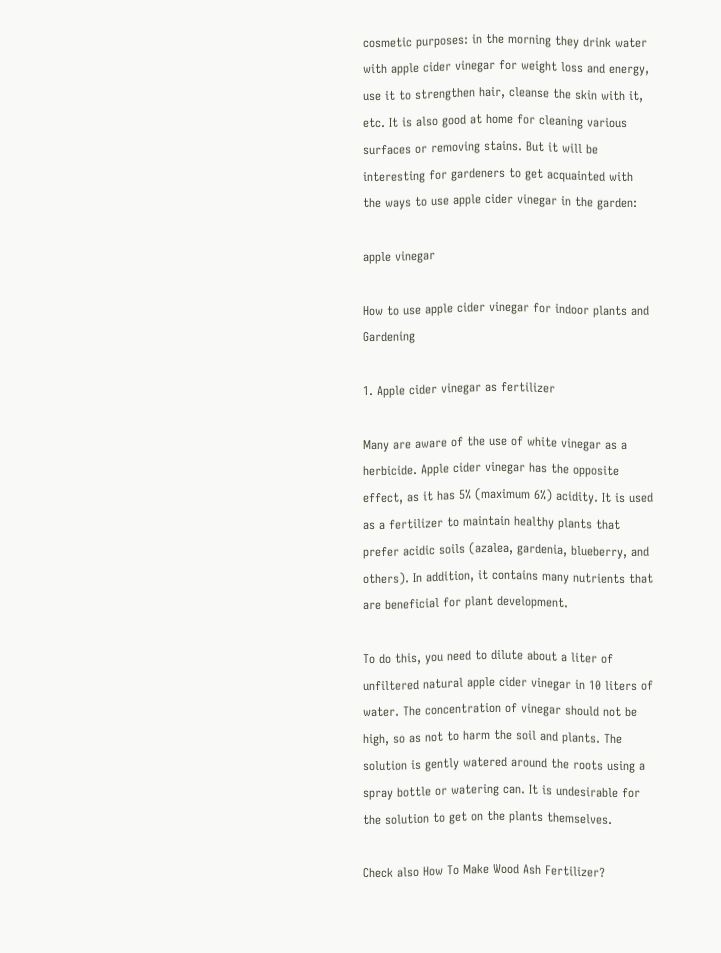cosmetic purposes: in the morning they drink water with apple cider vinegar for weight loss and energy, use it to strengthen hair, cleanse the skin with it, etc. It is also good at home for cleaning various surfaces or removing stains. But it will be interesting for gardeners to get acquainted with the ways to use apple cider vinegar in the garden:

apple vinegar

How to use apple cider vinegar for indoor plants and Gardening

1. Apple cider vinegar as fertilizer

Many are aware of the use of white vinegar as a herbicide. Apple cider vinegar has the opposite effect, as it has 5% (maximum 6%) acidity. It is used as a fertilizer to maintain healthy plants that prefer acidic soils (azalea, gardenia, blueberry, and others). In addition, it contains many nutrients that are beneficial for plant development.

To do this, you need to dilute about a liter of unfiltered natural apple cider vinegar in 10 liters of water. The concentration of vinegar should not be high, so as not to harm the soil and plants. The solution is gently watered around the roots using a spray bottle or watering can. It is undesirable for the solution to get on the plants themselves.

Check also How To Make Wood Ash Fertilizer?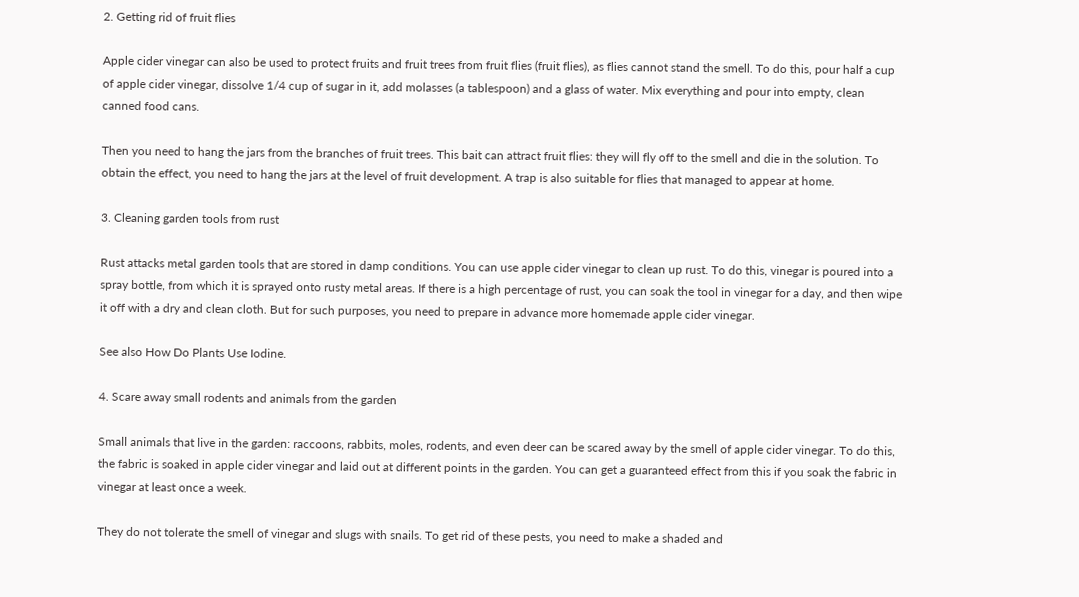2. Getting rid of fruit flies

Apple cider vinegar can also be used to protect fruits and fruit trees from fruit flies (fruit flies), as flies cannot stand the smell. To do this, pour half a cup of apple cider vinegar, dissolve 1/4 cup of sugar in it, add molasses (a tablespoon) and a glass of water. Mix everything and pour into empty, clean canned food cans.

Then you need to hang the jars from the branches of fruit trees. This bait can attract fruit flies: they will fly off to the smell and die in the solution. To obtain the effect, you need to hang the jars at the level of fruit development. A trap is also suitable for flies that managed to appear at home.

3. Cleaning garden tools from rust

Rust attacks metal garden tools that are stored in damp conditions. You can use apple cider vinegar to clean up rust. To do this, vinegar is poured into a spray bottle, from which it is sprayed onto rusty metal areas. If there is a high percentage of rust, you can soak the tool in vinegar for a day, and then wipe it off with a dry and clean cloth. But for such purposes, you need to prepare in advance more homemade apple cider vinegar.

See also How Do Plants Use Iodine.

4. Scare away small rodents and animals from the garden

Small animals that live in the garden: raccoons, rabbits, moles, rodents, and even deer can be scared away by the smell of apple cider vinegar. To do this, the fabric is soaked in apple cider vinegar and laid out at different points in the garden. You can get a guaranteed effect from this if you soak the fabric in vinegar at least once a week.

They do not tolerate the smell of vinegar and slugs with snails. To get rid of these pests, you need to make a shaded and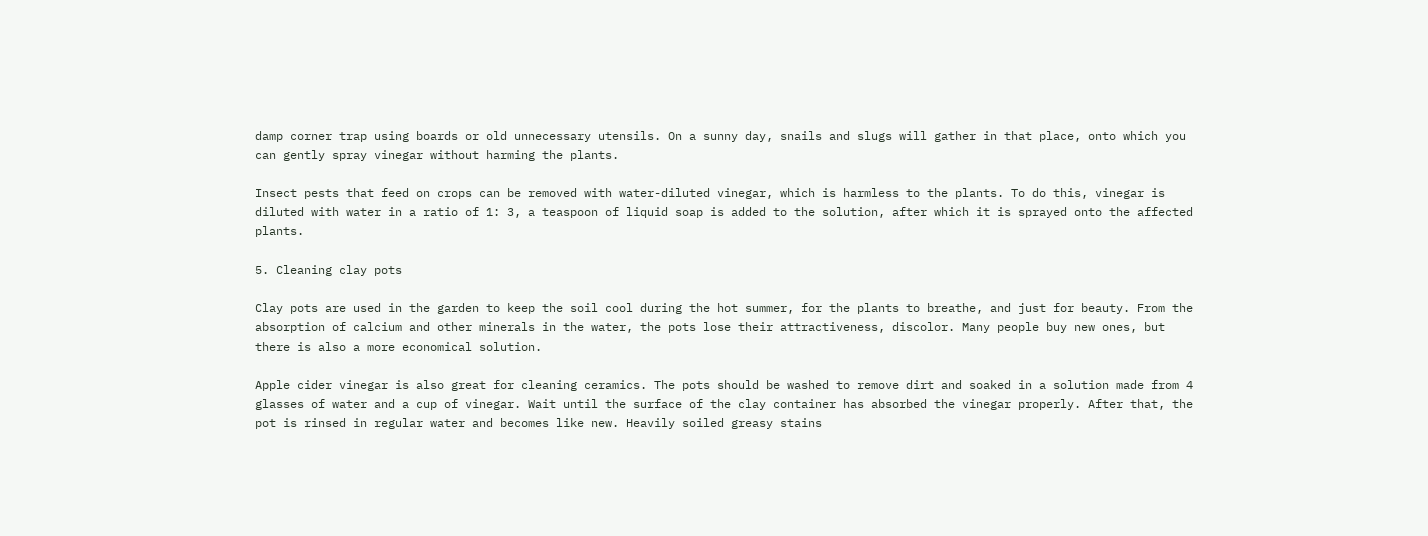damp corner trap using boards or old unnecessary utensils. On a sunny day, snails and slugs will gather in that place, onto which you can gently spray vinegar without harming the plants.

Insect pests that feed on crops can be removed with water-diluted vinegar, which is harmless to the plants. To do this, vinegar is diluted with water in a ratio of 1: 3, a teaspoon of liquid soap is added to the solution, after which it is sprayed onto the affected plants.

5. Cleaning clay pots

Clay pots are used in the garden to keep the soil cool during the hot summer, for the plants to breathe, and just for beauty. From the absorption of calcium and other minerals in the water, the pots lose their attractiveness, discolor. Many people buy new ones, but there is also a more economical solution.

Apple cider vinegar is also great for cleaning ceramics. The pots should be washed to remove dirt and soaked in a solution made from 4 glasses of water and a cup of vinegar. Wait until the surface of the clay container has absorbed the vinegar properly. After that, the pot is rinsed in regular water and becomes like new. Heavily soiled greasy stains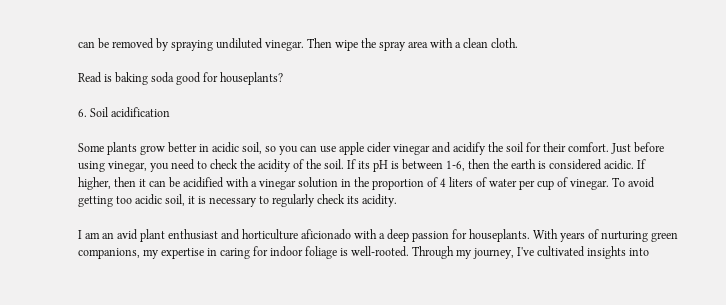can be removed by spraying undiluted vinegar. Then wipe the spray area with a clean cloth.

Read is baking soda good for houseplants?

6. Soil acidification

Some plants grow better in acidic soil, so you can use apple cider vinegar and acidify the soil for their comfort. Just before using vinegar, you need to check the acidity of the soil. If its pH is between 1-6, then the earth is considered acidic. If higher, then it can be acidified with a vinegar solution in the proportion of 4 liters of water per cup of vinegar. To avoid getting too acidic soil, it is necessary to regularly check its acidity.

I am an avid plant enthusiast and horticulture aficionado with a deep passion for houseplants. With years of nurturing green companions, my expertise in caring for indoor foliage is well-rooted. Through my journey, I've cultivated insights into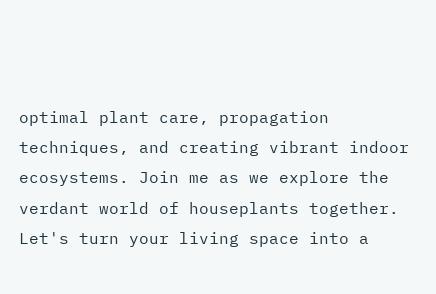optimal plant care, propagation techniques, and creating vibrant indoor ecosystems. Join me as we explore the verdant world of houseplants together. Let's turn your living space into a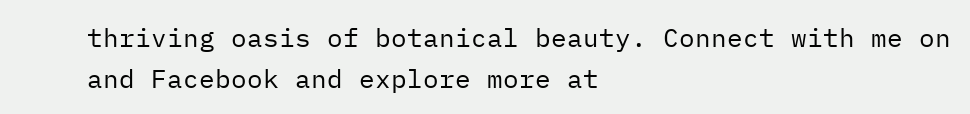thriving oasis of botanical beauty. Connect with me on and Facebook and explore more at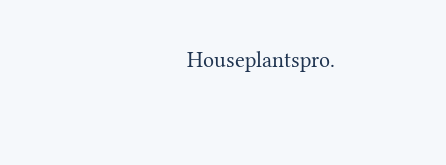Houseplantspro.